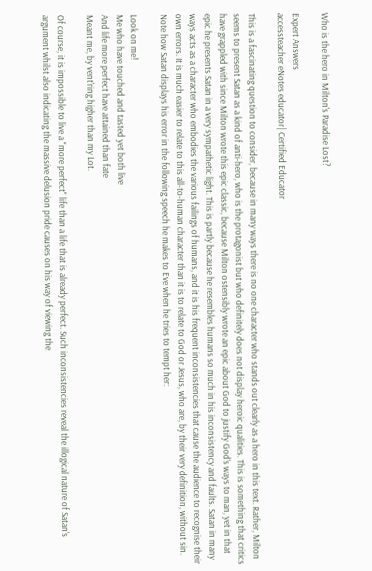Who is the hero in Milton's Paradise Lost?

Expert Answers
accessteacher eNotes educator| Certified Educator

This is a fascinating question to consider, because in many ways there is no one character who stands out clearly as a hero in this text. Rather, Milton seems to present Satan as a kind of anti-hero, who is the protagonist but who definitely does not display heroic qualities. This is something that critics have grappled with since Milton wrote this epic classic, because Milton ostensibly wrote an epic about God to justify God's ways to man, yet in that epic he presents Satan in a very sympathetic light. This is partly because he resembles humans so much in his inconsistency and faults. Satan in many ways acts as a character who embodies the various failings of humans, and it is his frequent inconsistencies that cause the audience to recognise their own errors. It is much easier to relate to this all-to-human character than it is to relate to God or Jesus, who are, by their very definition, without sin. Note how Satan displays his error in the following speech he makes to Eve when he tries to tempt her:

Look on me!
Me who have touched and tasted yet both live
And life more perfect have attained than fate
Meant me, by vent'ring higher than my Lot.

Of course, it is impossible to live a "more perfect" life than a life that is already perfect. Such inconsistencies reveal the illogical nature of Satan's argument whilst also indicating the massive delusion pride causes on his way of viewing the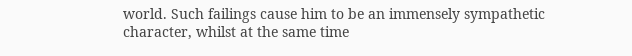world. Such failings cause him to be an immensely sympathetic character, whilst at the same time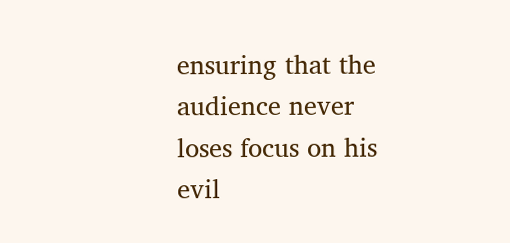ensuring that the audience never loses focus on his evil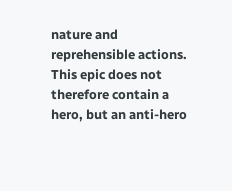nature and reprehensible actions. This epic does not therefore contain a hero, but an anti-hero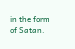in the form of Satan.